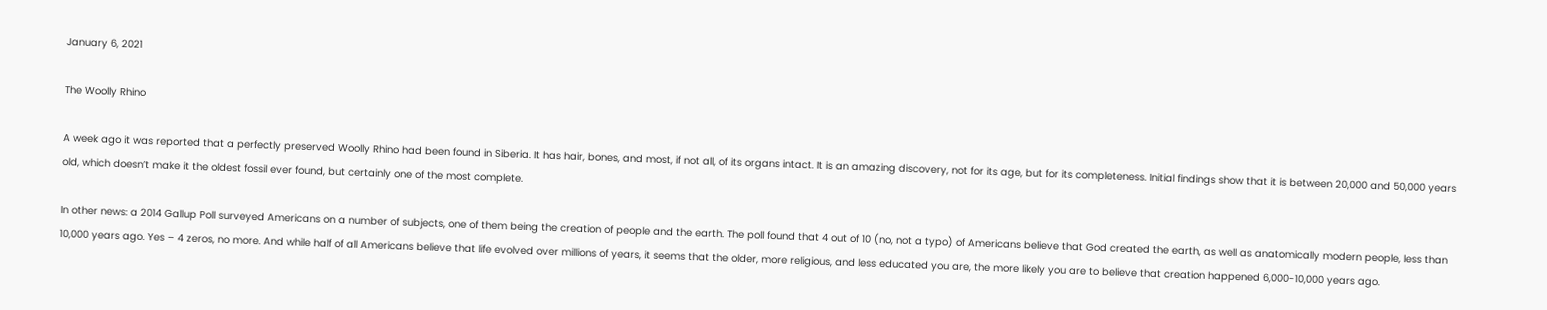January 6, 2021

The Woolly Rhino

A week ago it was reported that a perfectly preserved Woolly Rhino had been found in Siberia. It has hair, bones, and most, if not all, of its organs intact. It is an amazing discovery, not for its age, but for its completeness. Initial findings show that it is between 20,000 and 50,000 years old, which doesn’t make it the oldest fossil ever found, but certainly one of the most complete.

In other news: a 2014 Gallup Poll surveyed Americans on a number of subjects, one of them being the creation of people and the earth. The poll found that 4 out of 10 (no, not a typo) of Americans believe that God created the earth, as well as anatomically modern people, less than 10,000 years ago. Yes – 4 zeros, no more. And while half of all Americans believe that life evolved over millions of years, it seems that the older, more religious, and less educated you are, the more likely you are to believe that creation happened 6,000-10,000 years ago.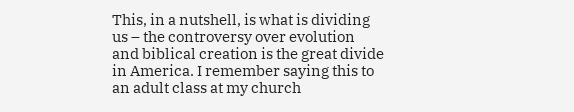This, in a nutshell, is what is dividing us – the controversy over evolution and biblical creation is the great divide in America. I remember saying this to an adult class at my church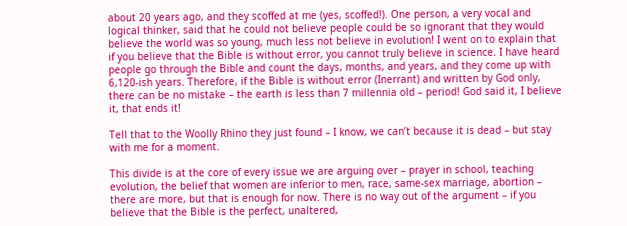about 20 years ago, and they scoffed at me (yes, scoffed!). One person, a very vocal and logical thinker, said that he could not believe people could be so ignorant that they would believe the world was so young, much less not believe in evolution! I went on to explain that if you believe that the Bible is without error, you cannot truly believe in science. I have heard people go through the Bible and count the days, months, and years, and they come up with 6,120-ish years. Therefore, if the Bible is without error (Inerrant) and written by God only, there can be no mistake – the earth is less than 7 millennia old – period! God said it, I believe it, that ends it!

Tell that to the Woolly Rhino they just found – I know, we can’t because it is dead – but stay with me for a moment.

This divide is at the core of every issue we are arguing over – prayer in school, teaching evolution, the belief that women are inferior to men, race, same-sex marriage, abortion – there are more, but that is enough for now. There is no way out of the argument – if you believe that the Bible is the perfect, unaltered,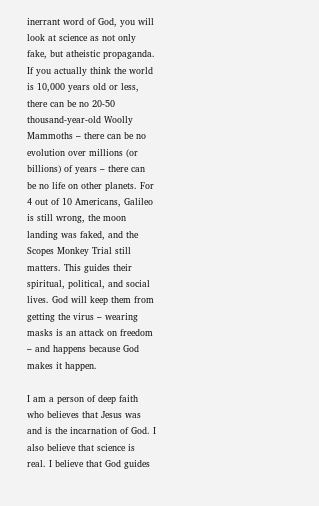inerrant word of God, you will look at science as not only fake, but atheistic propaganda. If you actually think the world is 10,000 years old or less, there can be no 20-50 thousand-year-old Woolly Mammoths – there can be no evolution over millions (or billions) of years – there can be no life on other planets. For 4 out of 10 Americans, Galileo is still wrong, the moon landing was faked, and the Scopes Monkey Trial still matters. This guides their spiritual, political, and social lives. God will keep them from getting the virus – wearing masks is an attack on freedom – and happens because God makes it happen.

I am a person of deep faith who believes that Jesus was and is the incarnation of God. I also believe that science is real. I believe that God guides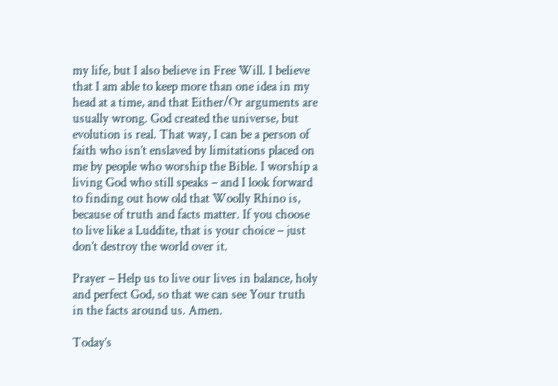my life, but I also believe in Free Will. I believe that I am able to keep more than one idea in my head at a time, and that Either/Or arguments are usually wrong. God created the universe, but evolution is real. That way, I can be a person of faith who isn’t enslaved by limitations placed on me by people who worship the Bible. I worship a living God who still speaks – and I look forward to finding out how old that Woolly Rhino is, because of truth and facts matter. If you choose to live like a Luddite, that is your choice – just don’t destroy the world over it.

Prayer – Help us to live our lives in balance, holy and perfect God, so that we can see Your truth in the facts around us. Amen.

Today’s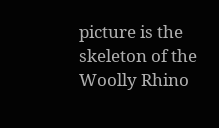picture is the skeleton of the Woolly Rhino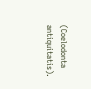(Coelodonta antiquitatis).